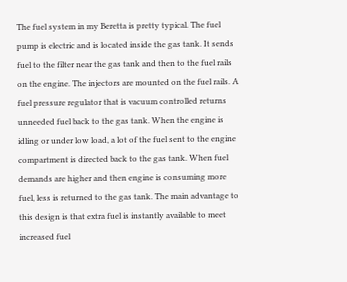The fuel system in my Beretta is pretty typical. The fuel pump is electric and is located inside the gas tank. It sends fuel to the filter near the gas tank and then to the fuel rails on the engine. The injectors are mounted on the fuel rails. A fuel pressure regulator that is vacuum controlled returns unneeded fuel back to the gas tank. When the engine is idling or under low load, a lot of the fuel sent to the engine compartment is directed back to the gas tank. When fuel demands are higher and then engine is consuming more fuel, less is returned to the gas tank. The main advantage to this design is that extra fuel is instantly available to meet increased fuel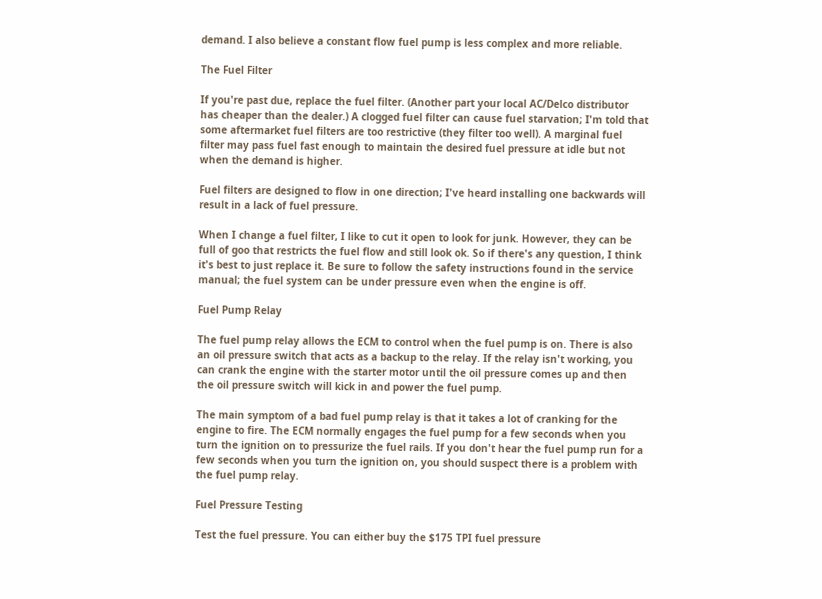demand. I also believe a constant flow fuel pump is less complex and more reliable.

The Fuel Filter

If you're past due, replace the fuel filter. (Another part your local AC/Delco distributor has cheaper than the dealer.) A clogged fuel filter can cause fuel starvation; I'm told that some aftermarket fuel filters are too restrictive (they filter too well). A marginal fuel filter may pass fuel fast enough to maintain the desired fuel pressure at idle but not when the demand is higher.

Fuel filters are designed to flow in one direction; I've heard installing one backwards will result in a lack of fuel pressure.

When I change a fuel filter, I like to cut it open to look for junk. However, they can be full of goo that restricts the fuel flow and still look ok. So if there's any question, I think it's best to just replace it. Be sure to follow the safety instructions found in the service manual; the fuel system can be under pressure even when the engine is off.

Fuel Pump Relay

The fuel pump relay allows the ECM to control when the fuel pump is on. There is also an oil pressure switch that acts as a backup to the relay. If the relay isn't working, you can crank the engine with the starter motor until the oil pressure comes up and then the oil pressure switch will kick in and power the fuel pump.

The main symptom of a bad fuel pump relay is that it takes a lot of cranking for the engine to fire. The ECM normally engages the fuel pump for a few seconds when you turn the ignition on to pressurize the fuel rails. If you don't hear the fuel pump run for a few seconds when you turn the ignition on, you should suspect there is a problem with the fuel pump relay.

Fuel Pressure Testing

Test the fuel pressure. You can either buy the $175 TPI fuel pressure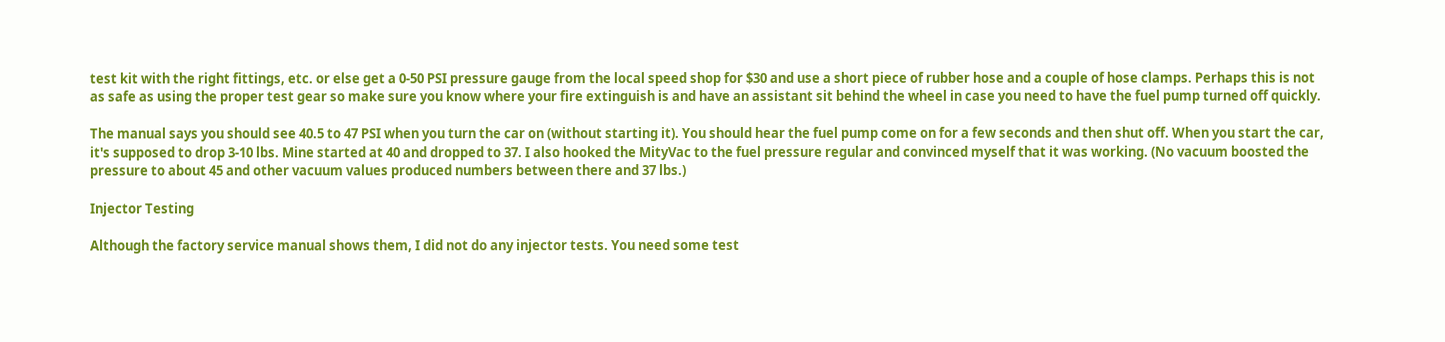test kit with the right fittings, etc. or else get a 0-50 PSI pressure gauge from the local speed shop for $30 and use a short piece of rubber hose and a couple of hose clamps. Perhaps this is not as safe as using the proper test gear so make sure you know where your fire extinguish is and have an assistant sit behind the wheel in case you need to have the fuel pump turned off quickly.

The manual says you should see 40.5 to 47 PSI when you turn the car on (without starting it). You should hear the fuel pump come on for a few seconds and then shut off. When you start the car, it's supposed to drop 3-10 lbs. Mine started at 40 and dropped to 37. I also hooked the MityVac to the fuel pressure regular and convinced myself that it was working. (No vacuum boosted the pressure to about 45 and other vacuum values produced numbers between there and 37 lbs.)

Injector Testing

Although the factory service manual shows them, I did not do any injector tests. You need some test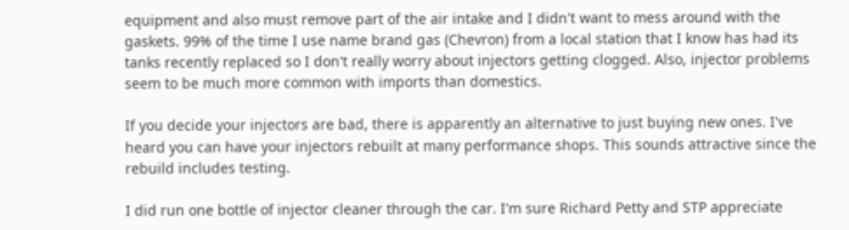equipment and also must remove part of the air intake and I didn't want to mess around with the gaskets. 99% of the time I use name brand gas (Chevron) from a local station that I know has had its tanks recently replaced so I don't really worry about injectors getting clogged. Also, injector problems seem to be much more common with imports than domestics.

If you decide your injectors are bad, there is apparently an alternative to just buying new ones. I've heard you can have your injectors rebuilt at many performance shops. This sounds attractive since the rebuild includes testing.

I did run one bottle of injector cleaner through the car. I'm sure Richard Petty and STP appreciate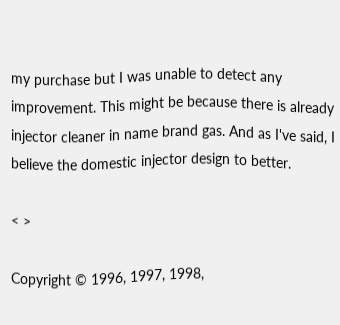my purchase but I was unable to detect any improvement. This might be because there is already injector cleaner in name brand gas. And as I've said, I believe the domestic injector design to better.

< >

Copyright © 1996, 1997, 1998,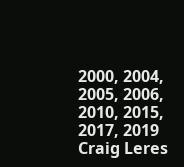2000, 2004, 2005, 2006, 2010, 2015, 2017, 2019
Craig Leres